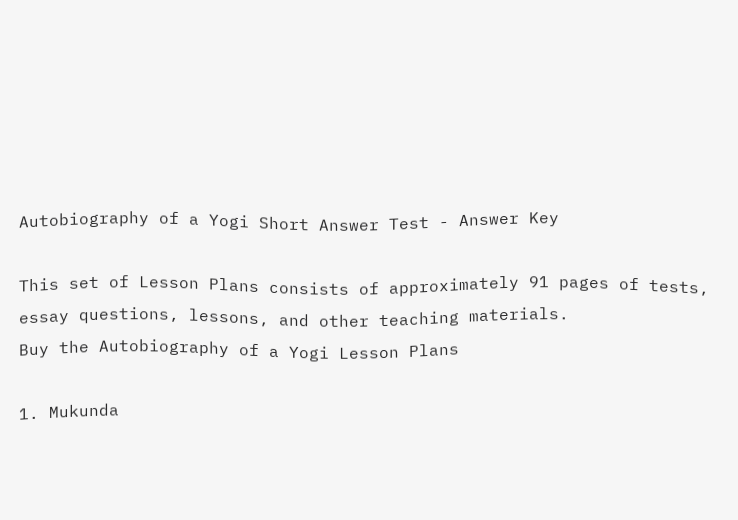Autobiography of a Yogi Short Answer Test - Answer Key

This set of Lesson Plans consists of approximately 91 pages of tests, essay questions, lessons, and other teaching materials.
Buy the Autobiography of a Yogi Lesson Plans

1. Mukunda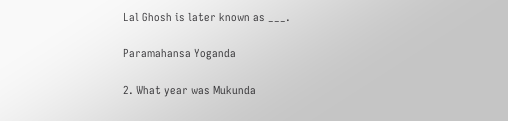Lal Ghosh is later known as ___.

Paramahansa Yoganda

2. What year was Mukunda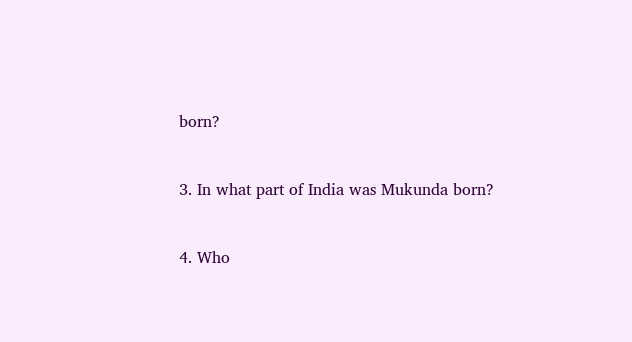born?


3. In what part of India was Mukunda born?


4. Who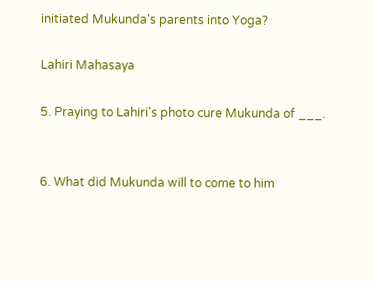initiated Mukunda's parents into Yoga?

Lahiri Mahasaya

5. Praying to Lahiri's photo cure Mukunda of ___.


6. What did Mukunda will to come to him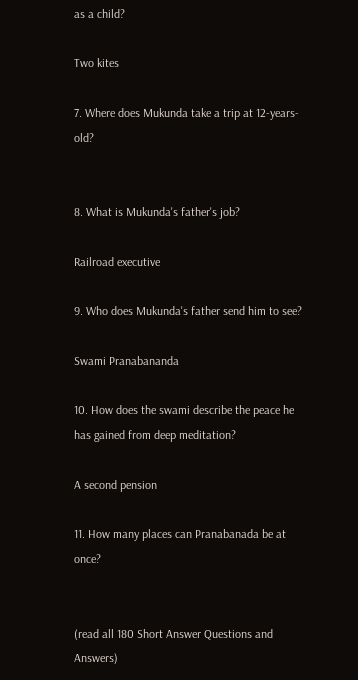as a child?

Two kites

7. Where does Mukunda take a trip at 12-years-old?


8. What is Mukunda's father's job?

Railroad executive

9. Who does Mukunda's father send him to see?

Swami Pranabananda

10. How does the swami describe the peace he has gained from deep meditation?

A second pension

11. How many places can Pranabanada be at once?


(read all 180 Short Answer Questions and Answers)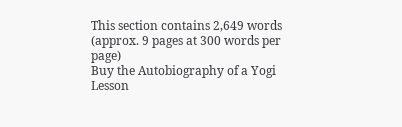This section contains 2,649 words
(approx. 9 pages at 300 words per page)
Buy the Autobiography of a Yogi Lesson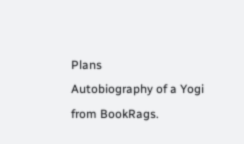Plans
Autobiography of a Yogi from BookRags.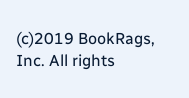(c)2019 BookRags, Inc. All rights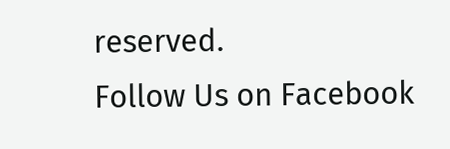reserved.
Follow Us on Facebook